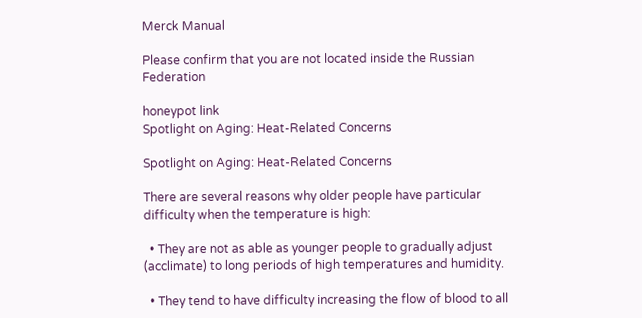Merck Manual

Please confirm that you are not located inside the Russian Federation

honeypot link
Spotlight on Aging: Heat-Related Concerns

Spotlight on Aging: Heat-Related Concerns

There are several reasons why older people have particular difficulty when the temperature is high:

  • They are not as able as younger people to gradually adjust (acclimate) to long periods of high temperatures and humidity.

  • They tend to have difficulty increasing the flow of blood to all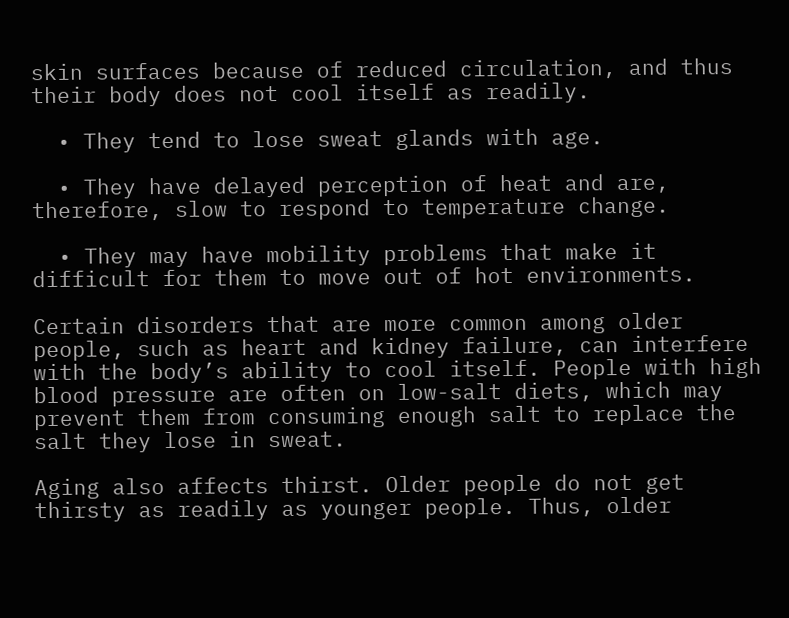skin surfaces because of reduced circulation, and thus their body does not cool itself as readily.

  • They tend to lose sweat glands with age.

  • They have delayed perception of heat and are, therefore, slow to respond to temperature change.

  • They may have mobility problems that make it difficult for them to move out of hot environments.

Certain disorders that are more common among older people, such as heart and kidney failure, can interfere with the body’s ability to cool itself. People with high blood pressure are often on low-salt diets, which may prevent them from consuming enough salt to replace the salt they lose in sweat.

Aging also affects thirst. Older people do not get thirsty as readily as younger people. Thus, older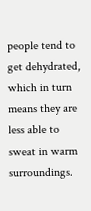people tend to get dehydrated, which in turn means they are less able to sweat in warm surroundings.